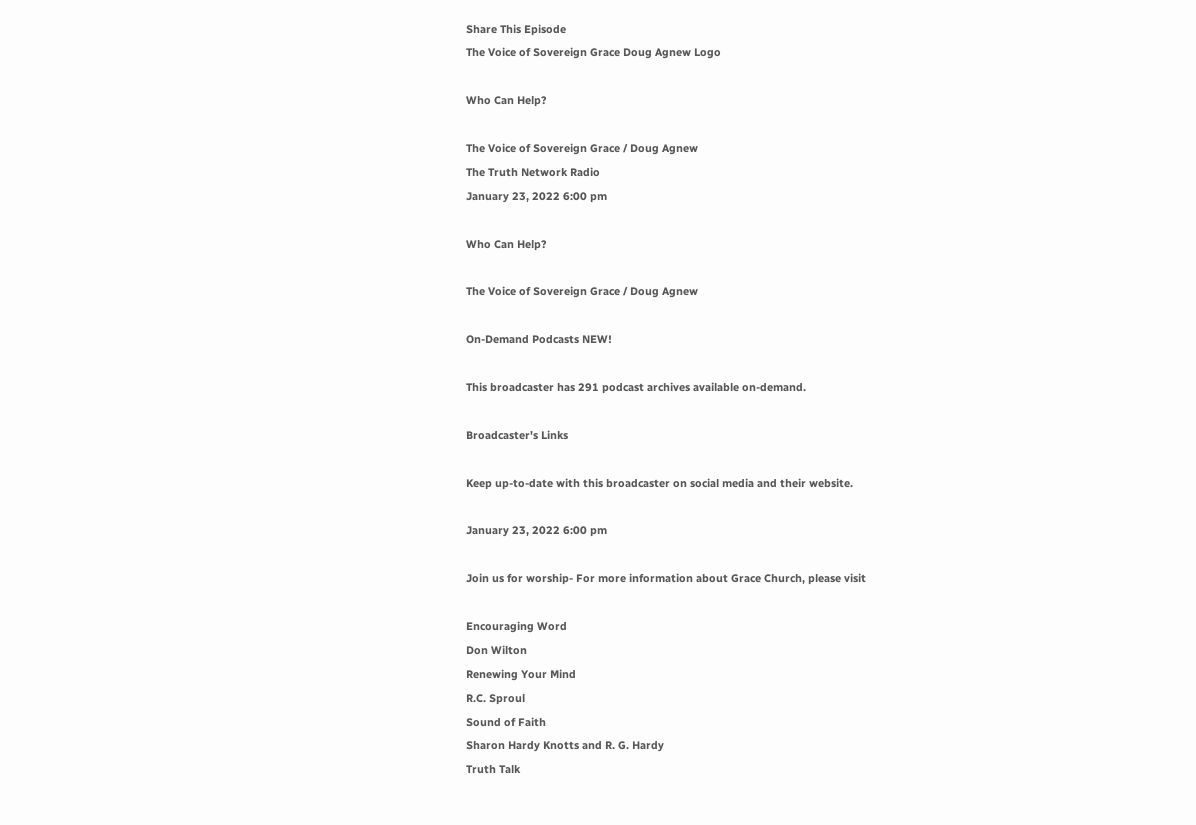Share This Episode
The Voice of Sovereign Grace Doug Agnew Logo

Who Can Help?

The Voice of Sovereign Grace / Doug Agnew
The Truth Network Radio
January 23, 2022 6:00 pm

Who Can Help?

The Voice of Sovereign Grace / Doug Agnew

On-Demand Podcasts NEW!

This broadcaster has 291 podcast archives available on-demand.

Broadcaster's Links

Keep up-to-date with this broadcaster on social media and their website.

January 23, 2022 6:00 pm

Join us for worship- For more information about Grace Church, please visit

Encouraging Word
Don Wilton
Renewing Your Mind
R.C. Sproul
Sound of Faith
Sharon Hardy Knotts and R. G. Hardy
Truth Talk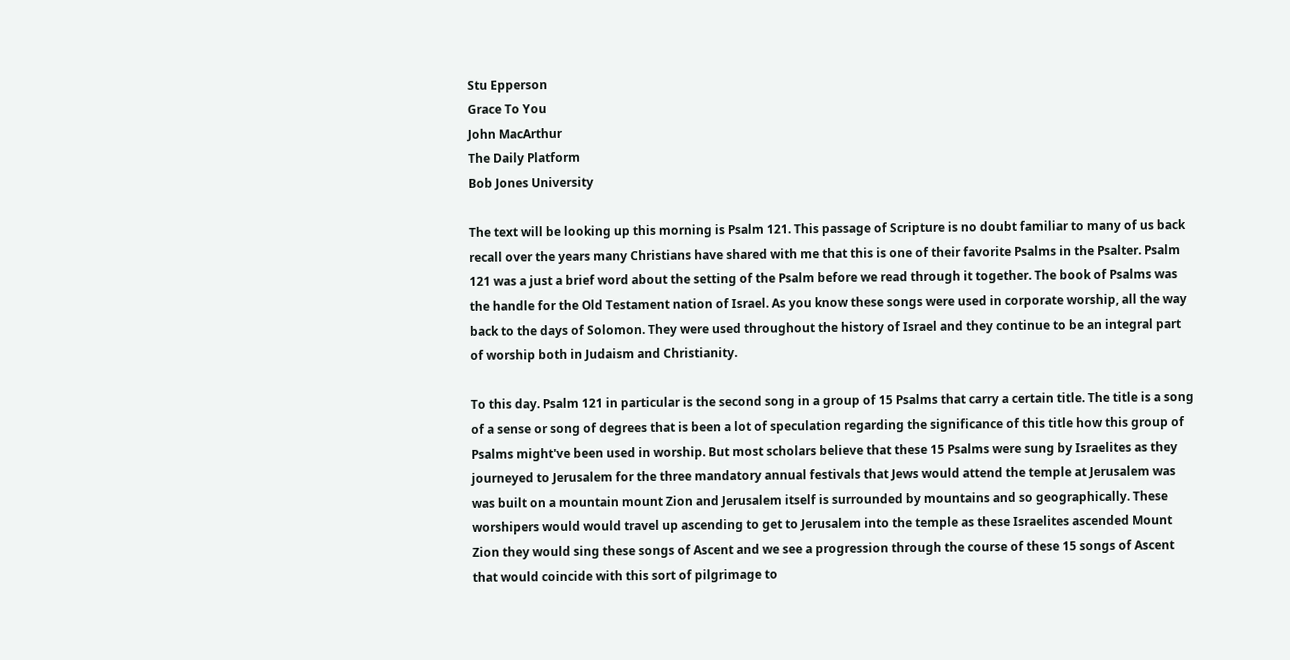Stu Epperson
Grace To You
John MacArthur
The Daily Platform
Bob Jones University

The text will be looking up this morning is Psalm 121. This passage of Scripture is no doubt familiar to many of us back recall over the years many Christians have shared with me that this is one of their favorite Psalms in the Psalter. Psalm 121 was a just a brief word about the setting of the Psalm before we read through it together. The book of Psalms was the handle for the Old Testament nation of Israel. As you know these songs were used in corporate worship, all the way back to the days of Solomon. They were used throughout the history of Israel and they continue to be an integral part of worship both in Judaism and Christianity.

To this day. Psalm 121 in particular is the second song in a group of 15 Psalms that carry a certain title. The title is a song of a sense or song of degrees that is been a lot of speculation regarding the significance of this title how this group of Psalms might've been used in worship. But most scholars believe that these 15 Psalms were sung by Israelites as they journeyed to Jerusalem for the three mandatory annual festivals that Jews would attend the temple at Jerusalem was was built on a mountain mount Zion and Jerusalem itself is surrounded by mountains and so geographically. These worshipers would would travel up ascending to get to Jerusalem into the temple as these Israelites ascended Mount Zion they would sing these songs of Ascent and we see a progression through the course of these 15 songs of Ascent that would coincide with this sort of pilgrimage to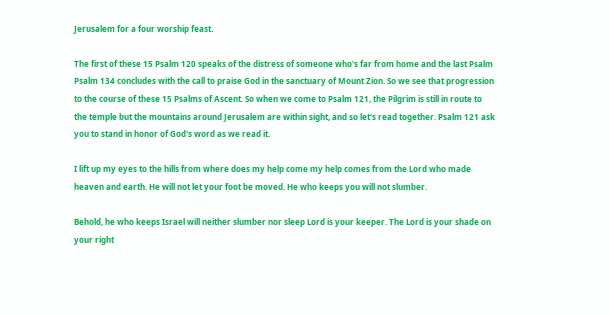Jerusalem for a four worship feast.

The first of these 15 Psalm 120 speaks of the distress of someone who's far from home and the last Psalm Psalm 134 concludes with the call to praise God in the sanctuary of Mount Zion. So we see that progression to the course of these 15 Psalms of Ascent. So when we come to Psalm 121, the Pilgrim is still in route to the temple but the mountains around Jerusalem are within sight, and so let's read together. Psalm 121 ask you to stand in honor of God's word as we read it.

I lift up my eyes to the hills from where does my help come my help comes from the Lord who made heaven and earth. He will not let your foot be moved. He who keeps you will not slumber.

Behold, he who keeps Israel will neither slumber nor sleep Lord is your keeper. The Lord is your shade on your right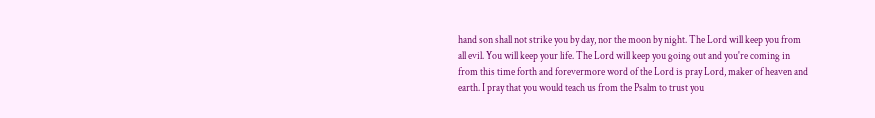hand son shall not strike you by day, nor the moon by night. The Lord will keep you from all evil. You will keep your life. The Lord will keep you going out and you're coming in from this time forth and forevermore word of the Lord is pray Lord, maker of heaven and earth. I pray that you would teach us from the Psalm to trust you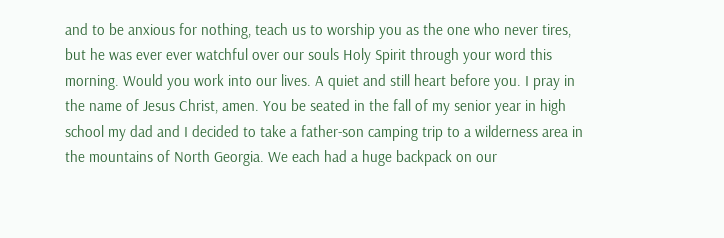and to be anxious for nothing, teach us to worship you as the one who never tires, but he was ever ever watchful over our souls Holy Spirit through your word this morning. Would you work into our lives. A quiet and still heart before you. I pray in the name of Jesus Christ, amen. You be seated in the fall of my senior year in high school my dad and I decided to take a father-son camping trip to a wilderness area in the mountains of North Georgia. We each had a huge backpack on our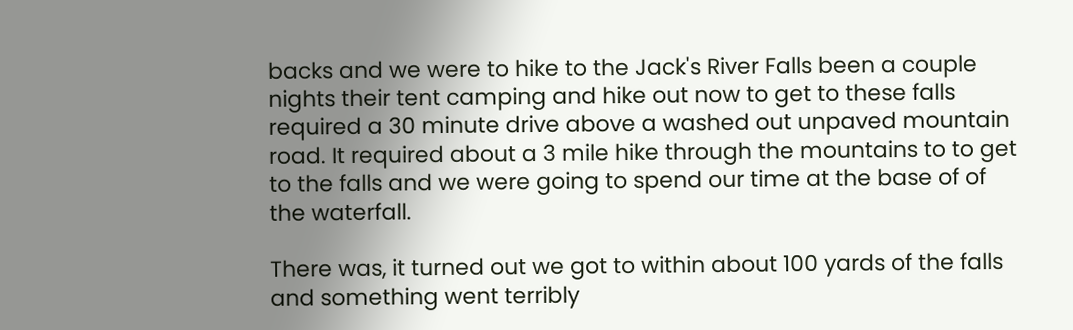backs and we were to hike to the Jack's River Falls been a couple nights their tent camping and hike out now to get to these falls required a 30 minute drive above a washed out unpaved mountain road. It required about a 3 mile hike through the mountains to to get to the falls and we were going to spend our time at the base of of the waterfall.

There was, it turned out we got to within about 100 yards of the falls and something went terribly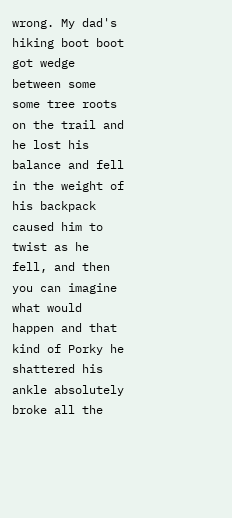wrong. My dad's hiking boot boot got wedge between some some tree roots on the trail and he lost his balance and fell in the weight of his backpack caused him to twist as he fell, and then you can imagine what would happen and that kind of Porky he shattered his ankle absolutely broke all the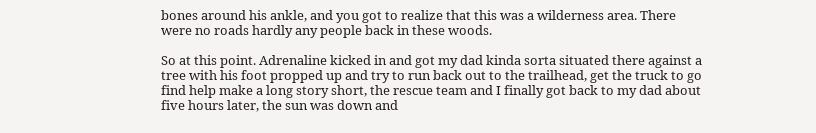bones around his ankle, and you got to realize that this was a wilderness area. There were no roads hardly any people back in these woods.

So at this point. Adrenaline kicked in and got my dad kinda sorta situated there against a tree with his foot propped up and try to run back out to the trailhead, get the truck to go find help make a long story short, the rescue team and I finally got back to my dad about five hours later, the sun was down and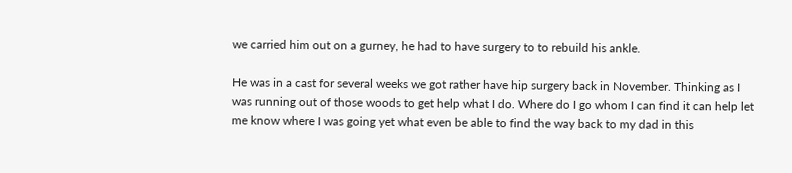we carried him out on a gurney, he had to have surgery to to rebuild his ankle.

He was in a cast for several weeks we got rather have hip surgery back in November. Thinking as I was running out of those woods to get help what I do. Where do I go whom I can find it can help let me know where I was going yet what even be able to find the way back to my dad in this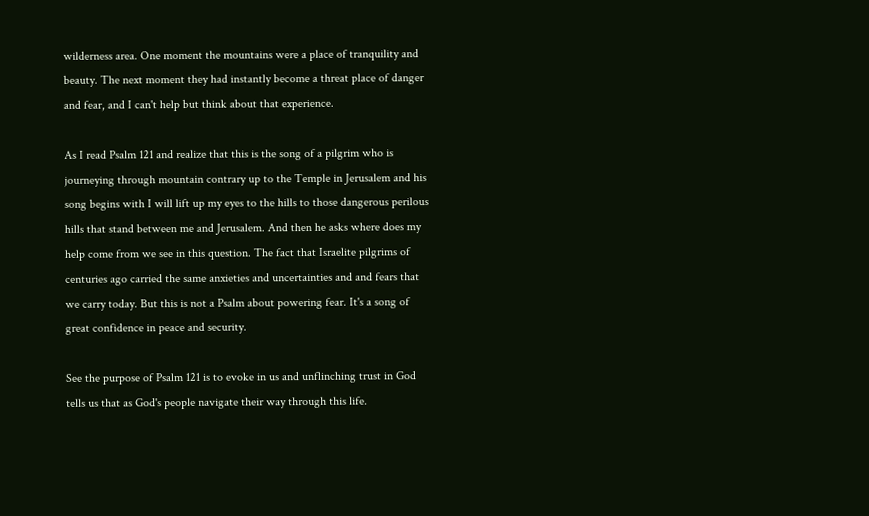wilderness area. One moment the mountains were a place of tranquility and beauty. The next moment they had instantly become a threat place of danger and fear, and I can't help but think about that experience.

As I read Psalm 121 and realize that this is the song of a pilgrim who is journeying through mountain contrary up to the Temple in Jerusalem and his song begins with I will lift up my eyes to the hills to those dangerous perilous hills that stand between me and Jerusalem. And then he asks where does my help come from we see in this question. The fact that Israelite pilgrims of centuries ago carried the same anxieties and uncertainties and and fears that we carry today. But this is not a Psalm about powering fear. It's a song of great confidence in peace and security.

See the purpose of Psalm 121 is to evoke in us and unflinching trust in God tells us that as God's people navigate their way through this life.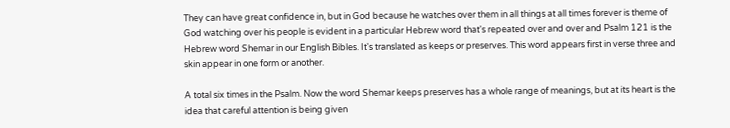They can have great confidence in, but in God because he watches over them in all things at all times forever is theme of God watching over his people is evident in a particular Hebrew word that's repeated over and over and Psalm 121 is the Hebrew word Shemar in our English Bibles. It's translated as keeps or preserves. This word appears first in verse three and skin appear in one form or another.

A total six times in the Psalm. Now the word Shemar keeps preserves has a whole range of meanings, but at its heart is the idea that careful attention is being given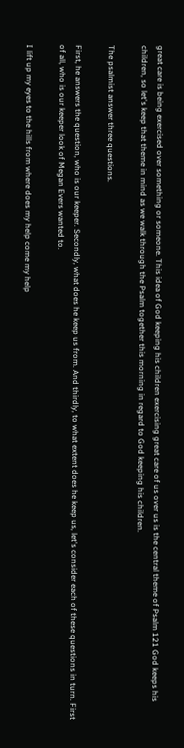great care is being exercised over something or someone. This idea of God keeping his children exercising great care of us over us is the central theme of Psalm 121 God keeps his children, so let's keep that theme in mind as we walk through the Psalm together this morning in regard to God keeping his children.

The psalmist answer three questions.

First, he answers the question, who is our keeper. Secondly, what does he keep us from. And thirdly, to what extent does he keep us, let's consider each of these questions in turn. First of all, who is our keeper look of Megan Evers wanted to.

I lift up my eyes to the hills from where does my help come my help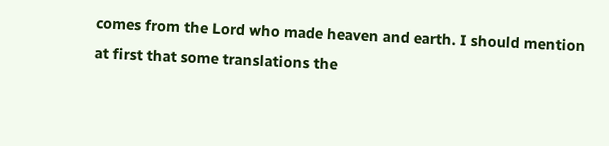comes from the Lord who made heaven and earth. I should mention at first that some translations the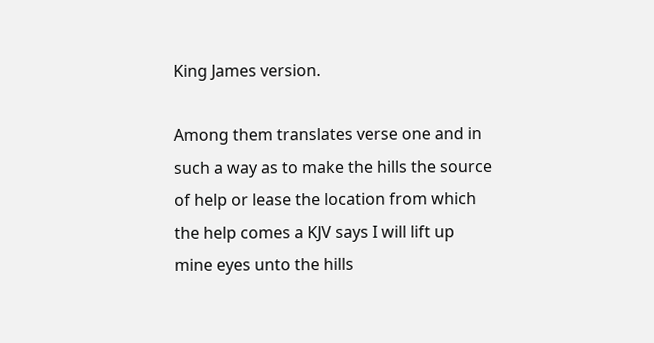King James version.

Among them translates verse one and in such a way as to make the hills the source of help or lease the location from which the help comes a KJV says I will lift up mine eyes unto the hills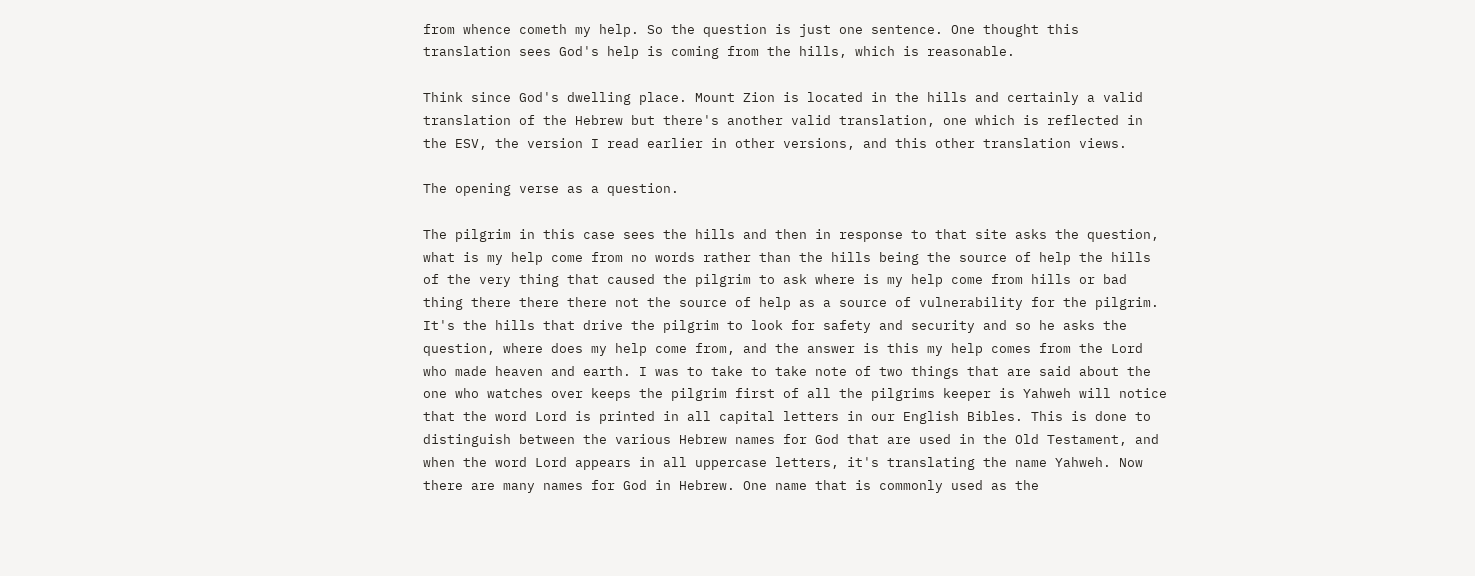from whence cometh my help. So the question is just one sentence. One thought this translation sees God's help is coming from the hills, which is reasonable.

Think since God's dwelling place. Mount Zion is located in the hills and certainly a valid translation of the Hebrew but there's another valid translation, one which is reflected in the ESV, the version I read earlier in other versions, and this other translation views.

The opening verse as a question.

The pilgrim in this case sees the hills and then in response to that site asks the question, what is my help come from no words rather than the hills being the source of help the hills of the very thing that caused the pilgrim to ask where is my help come from hills or bad thing there there there not the source of help as a source of vulnerability for the pilgrim. It's the hills that drive the pilgrim to look for safety and security and so he asks the question, where does my help come from, and the answer is this my help comes from the Lord who made heaven and earth. I was to take to take note of two things that are said about the one who watches over keeps the pilgrim first of all the pilgrims keeper is Yahweh will notice that the word Lord is printed in all capital letters in our English Bibles. This is done to distinguish between the various Hebrew names for God that are used in the Old Testament, and when the word Lord appears in all uppercase letters, it's translating the name Yahweh. Now there are many names for God in Hebrew. One name that is commonly used as the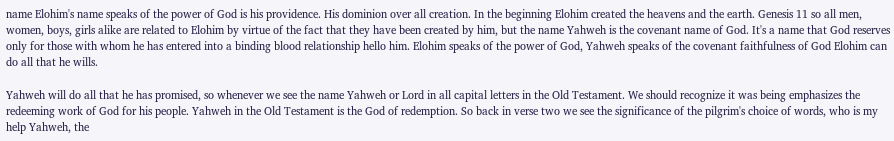name Elohim's name speaks of the power of God is his providence. His dominion over all creation. In the beginning Elohim created the heavens and the earth. Genesis 11 so all men, women, boys, girls alike are related to Elohim by virtue of the fact that they have been created by him, but the name Yahweh is the covenant name of God. It's a name that God reserves only for those with whom he has entered into a binding blood relationship hello him. Elohim speaks of the power of God, Yahweh speaks of the covenant faithfulness of God Elohim can do all that he wills.

Yahweh will do all that he has promised, so whenever we see the name Yahweh or Lord in all capital letters in the Old Testament. We should recognize it was being emphasizes the redeeming work of God for his people. Yahweh in the Old Testament is the God of redemption. So back in verse two we see the significance of the pilgrim's choice of words, who is my help Yahweh, the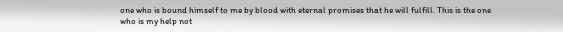one who is bound himself to me by blood with eternal promises that he will fulfill. This is the one who is my help not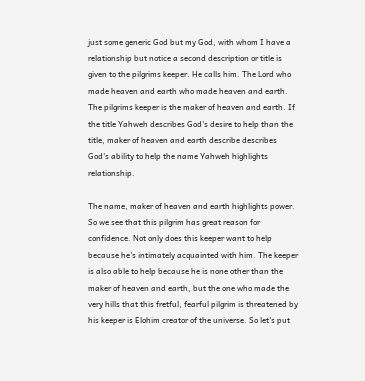just some generic God but my God, with whom I have a relationship but notice a second description or title is given to the pilgrims keeper. He calls him. The Lord who made heaven and earth who made heaven and earth. The pilgrims keeper is the maker of heaven and earth. If the title Yahweh describes God's desire to help than the title, maker of heaven and earth describe describes God's ability to help the name Yahweh highlights relationship.

The name, maker of heaven and earth highlights power. So we see that this pilgrim has great reason for confidence. Not only does this keeper want to help because he's intimately acquainted with him. The keeper is also able to help because he is none other than the maker of heaven and earth, but the one who made the very hills that this fretful, fearful pilgrim is threatened by his keeper is Elohim creator of the universe. So let's put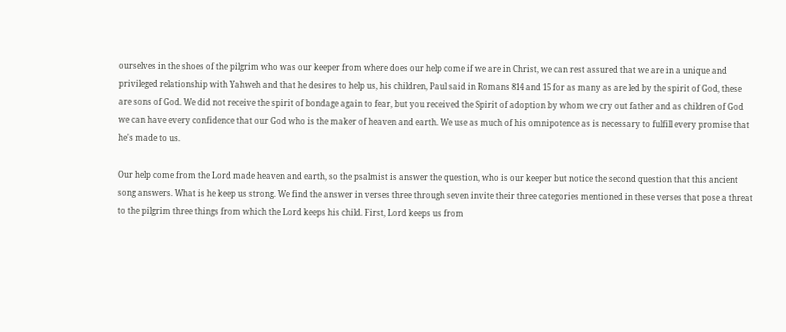ourselves in the shoes of the pilgrim who was our keeper from where does our help come if we are in Christ, we can rest assured that we are in a unique and privileged relationship with Yahweh and that he desires to help us, his children, Paul said in Romans 814 and 15 for as many as are led by the spirit of God, these are sons of God. We did not receive the spirit of bondage again to fear, but you received the Spirit of adoption by whom we cry out father and as children of God we can have every confidence that our God who is the maker of heaven and earth. We use as much of his omnipotence as is necessary to fulfill every promise that he's made to us.

Our help come from the Lord made heaven and earth, so the psalmist is answer the question, who is our keeper but notice the second question that this ancient song answers. What is he keep us strong. We find the answer in verses three through seven invite their three categories mentioned in these verses that pose a threat to the pilgrim three things from which the Lord keeps his child. First, Lord keeps us from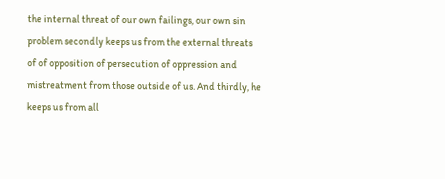the internal threat of our own failings, our own sin problem secondly keeps us from the external threats of of opposition of persecution of oppression and mistreatment from those outside of us. And thirdly, he keeps us from all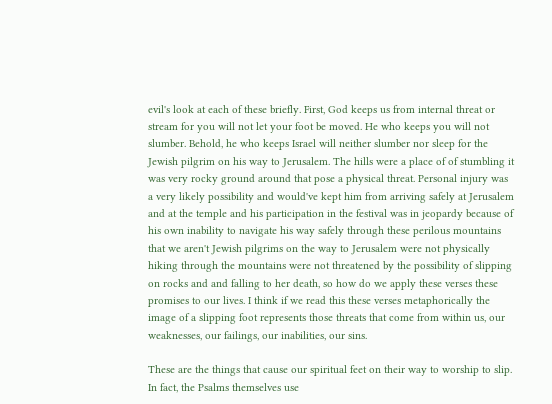evil's look at each of these briefly. First, God keeps us from internal threat or stream for you will not let your foot be moved. He who keeps you will not slumber. Behold, he who keeps Israel will neither slumber nor sleep for the Jewish pilgrim on his way to Jerusalem. The hills were a place of of stumbling it was very rocky ground around that pose a physical threat. Personal injury was a very likely possibility and would've kept him from arriving safely at Jerusalem and at the temple and his participation in the festival was in jeopardy because of his own inability to navigate his way safely through these perilous mountains that we aren't Jewish pilgrims on the way to Jerusalem were not physically hiking through the mountains were not threatened by the possibility of slipping on rocks and and falling to her death, so how do we apply these verses these promises to our lives. I think if we read this these verses metaphorically the image of a slipping foot represents those threats that come from within us, our weaknesses, our failings, our inabilities, our sins.

These are the things that cause our spiritual feet on their way to worship to slip. In fact, the Psalms themselves use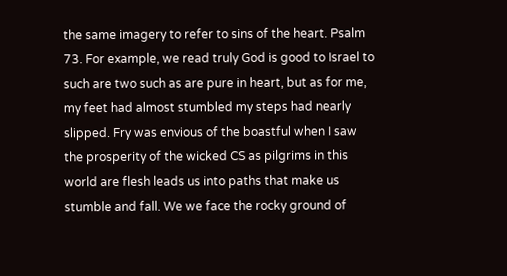the same imagery to refer to sins of the heart. Psalm 73. For example, we read truly God is good to Israel to such are two such as are pure in heart, but as for me, my feet had almost stumbled my steps had nearly slipped. Fry was envious of the boastful when I saw the prosperity of the wicked CS as pilgrims in this world are flesh leads us into paths that make us stumble and fall. We we face the rocky ground of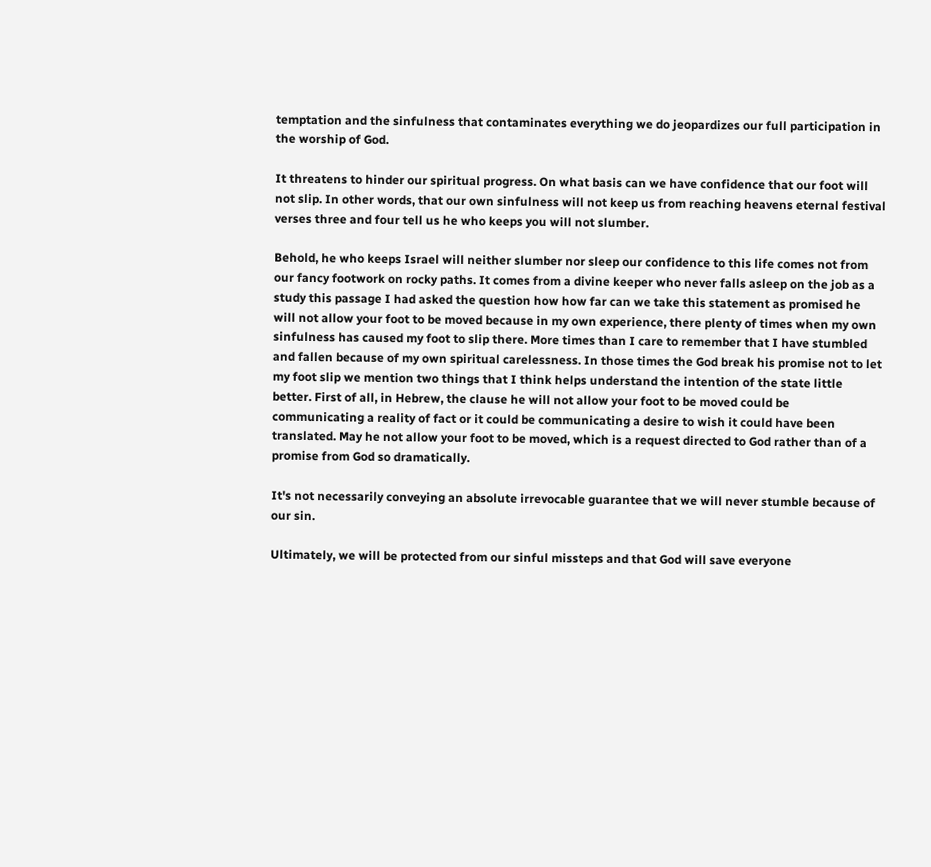temptation and the sinfulness that contaminates everything we do jeopardizes our full participation in the worship of God.

It threatens to hinder our spiritual progress. On what basis can we have confidence that our foot will not slip. In other words, that our own sinfulness will not keep us from reaching heavens eternal festival verses three and four tell us he who keeps you will not slumber.

Behold, he who keeps Israel will neither slumber nor sleep our confidence to this life comes not from our fancy footwork on rocky paths. It comes from a divine keeper who never falls asleep on the job as a study this passage I had asked the question how how far can we take this statement as promised he will not allow your foot to be moved because in my own experience, there plenty of times when my own sinfulness has caused my foot to slip there. More times than I care to remember that I have stumbled and fallen because of my own spiritual carelessness. In those times the God break his promise not to let my foot slip we mention two things that I think helps understand the intention of the state little better. First of all, in Hebrew, the clause he will not allow your foot to be moved could be communicating a reality of fact or it could be communicating a desire to wish it could have been translated. May he not allow your foot to be moved, which is a request directed to God rather than of a promise from God so dramatically.

It's not necessarily conveying an absolute irrevocable guarantee that we will never stumble because of our sin.

Ultimately, we will be protected from our sinful missteps and that God will save everyone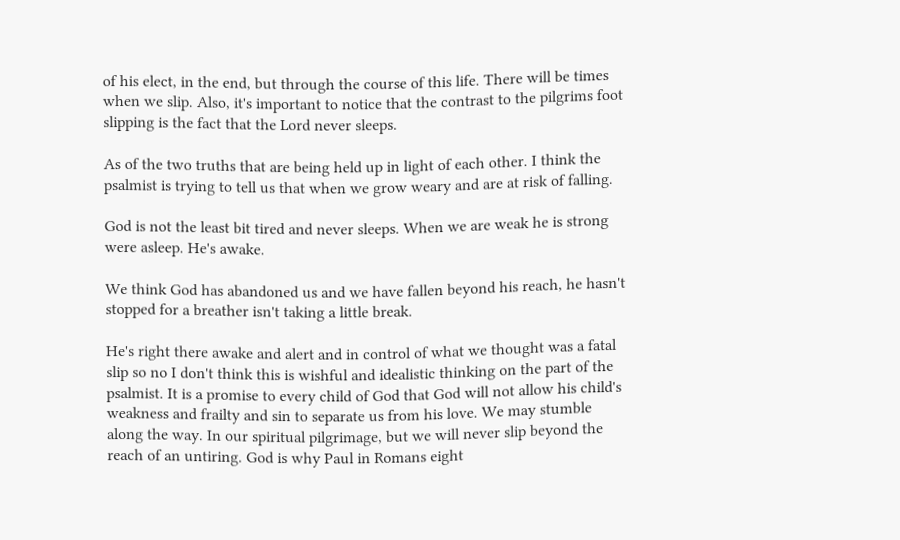of his elect, in the end, but through the course of this life. There will be times when we slip. Also, it's important to notice that the contrast to the pilgrims foot slipping is the fact that the Lord never sleeps.

As of the two truths that are being held up in light of each other. I think the psalmist is trying to tell us that when we grow weary and are at risk of falling.

God is not the least bit tired and never sleeps. When we are weak he is strong were asleep. He's awake.

We think God has abandoned us and we have fallen beyond his reach, he hasn't stopped for a breather isn't taking a little break.

He's right there awake and alert and in control of what we thought was a fatal slip so no I don't think this is wishful and idealistic thinking on the part of the psalmist. It is a promise to every child of God that God will not allow his child's weakness and frailty and sin to separate us from his love. We may stumble along the way. In our spiritual pilgrimage, but we will never slip beyond the reach of an untiring. God is why Paul in Romans eight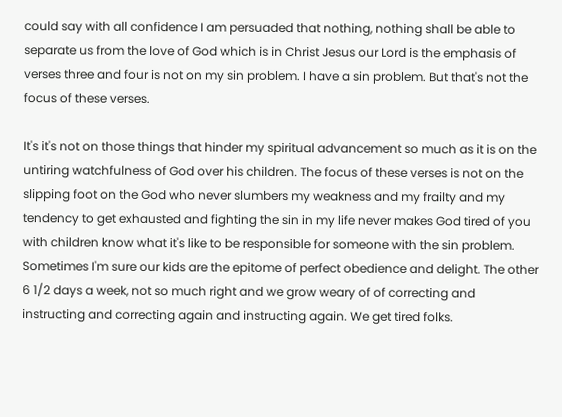could say with all confidence I am persuaded that nothing, nothing shall be able to separate us from the love of God which is in Christ Jesus our Lord is the emphasis of verses three and four is not on my sin problem. I have a sin problem. But that's not the focus of these verses.

It's it's not on those things that hinder my spiritual advancement so much as it is on the untiring watchfulness of God over his children. The focus of these verses is not on the slipping foot on the God who never slumbers my weakness and my frailty and my tendency to get exhausted and fighting the sin in my life never makes God tired of you with children know what it's like to be responsible for someone with the sin problem. Sometimes I'm sure our kids are the epitome of perfect obedience and delight. The other 6 1/2 days a week, not so much right and we grow weary of of correcting and instructing and correcting again and instructing again. We get tired folks.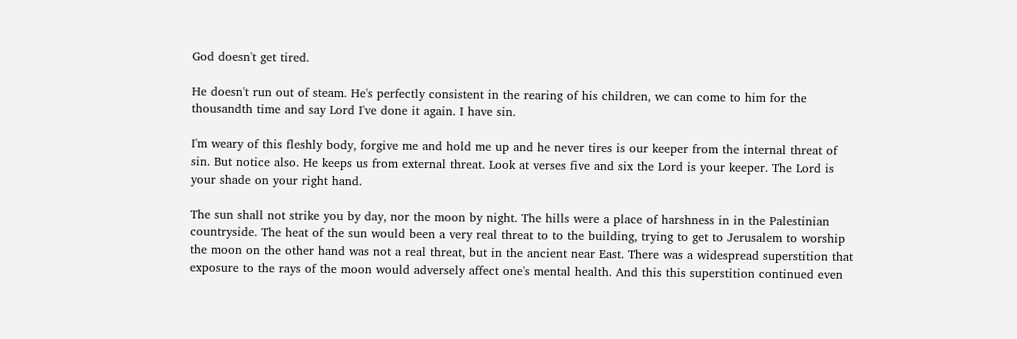God doesn't get tired.

He doesn't run out of steam. He's perfectly consistent in the rearing of his children, we can come to him for the thousandth time and say Lord I've done it again. I have sin.

I'm weary of this fleshly body, forgive me and hold me up and he never tires is our keeper from the internal threat of sin. But notice also. He keeps us from external threat. Look at verses five and six the Lord is your keeper. The Lord is your shade on your right hand.

The sun shall not strike you by day, nor the moon by night. The hills were a place of harshness in in the Palestinian countryside. The heat of the sun would been a very real threat to to the building, trying to get to Jerusalem to worship the moon on the other hand was not a real threat, but in the ancient near East. There was a widespread superstition that exposure to the rays of the moon would adversely affect one's mental health. And this this superstition continued even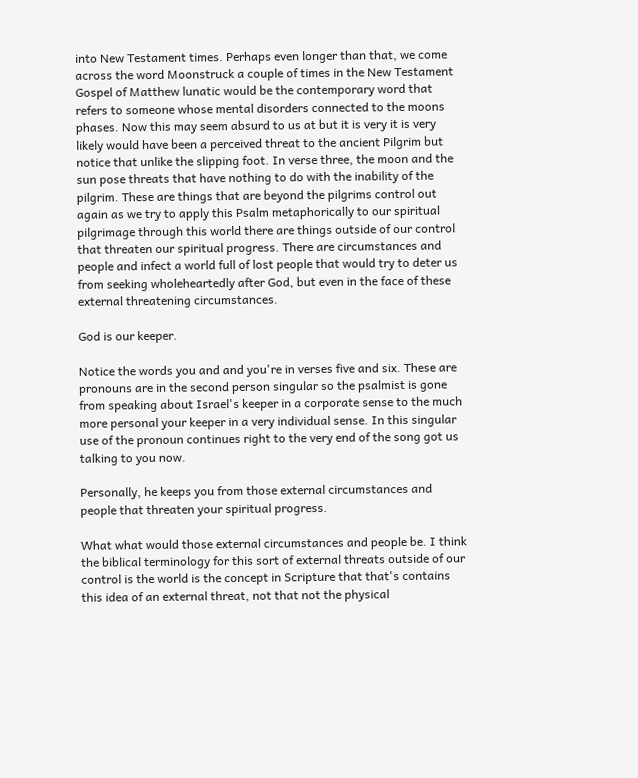into New Testament times. Perhaps even longer than that, we come across the word Moonstruck a couple of times in the New Testament Gospel of Matthew lunatic would be the contemporary word that refers to someone whose mental disorders connected to the moons phases. Now this may seem absurd to us at but it is very it is very likely would have been a perceived threat to the ancient Pilgrim but notice that unlike the slipping foot. In verse three, the moon and the sun pose threats that have nothing to do with the inability of the pilgrim. These are things that are beyond the pilgrims control out again as we try to apply this Psalm metaphorically to our spiritual pilgrimage through this world there are things outside of our control that threaten our spiritual progress. There are circumstances and people and infect a world full of lost people that would try to deter us from seeking wholeheartedly after God, but even in the face of these external threatening circumstances.

God is our keeper.

Notice the words you and and you're in verses five and six. These are pronouns are in the second person singular so the psalmist is gone from speaking about Israel's keeper in a corporate sense to the much more personal your keeper in a very individual sense. In this singular use of the pronoun continues right to the very end of the song got us talking to you now.

Personally, he keeps you from those external circumstances and people that threaten your spiritual progress.

What what would those external circumstances and people be. I think the biblical terminology for this sort of external threats outside of our control is the world is the concept in Scripture that that's contains this idea of an external threat, not that not the physical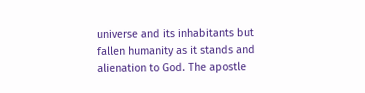universe and its inhabitants but fallen humanity as it stands and alienation to God. The apostle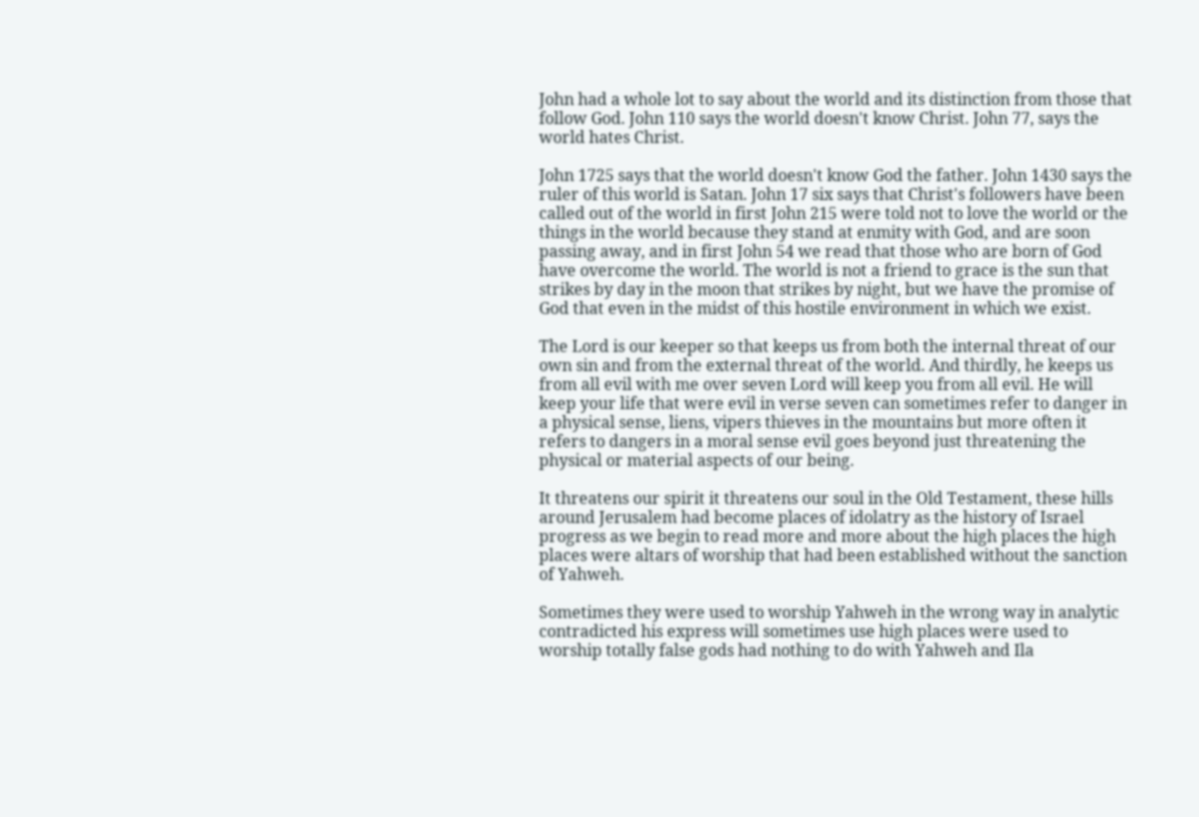John had a whole lot to say about the world and its distinction from those that follow God. John 110 says the world doesn't know Christ. John 77, says the world hates Christ.

John 1725 says that the world doesn't know God the father. John 1430 says the ruler of this world is Satan. John 17 six says that Christ's followers have been called out of the world in first John 215 were told not to love the world or the things in the world because they stand at enmity with God, and are soon passing away, and in first John 54 we read that those who are born of God have overcome the world. The world is not a friend to grace is the sun that strikes by day in the moon that strikes by night, but we have the promise of God that even in the midst of this hostile environment in which we exist.

The Lord is our keeper so that keeps us from both the internal threat of our own sin and from the external threat of the world. And thirdly, he keeps us from all evil with me over seven Lord will keep you from all evil. He will keep your life that were evil in verse seven can sometimes refer to danger in a physical sense, liens, vipers thieves in the mountains but more often it refers to dangers in a moral sense evil goes beyond just threatening the physical or material aspects of our being.

It threatens our spirit it threatens our soul in the Old Testament, these hills around Jerusalem had become places of idolatry as the history of Israel progress as we begin to read more and more about the high places the high places were altars of worship that had been established without the sanction of Yahweh.

Sometimes they were used to worship Yahweh in the wrong way in analytic contradicted his express will sometimes use high places were used to worship totally false gods had nothing to do with Yahweh and Ila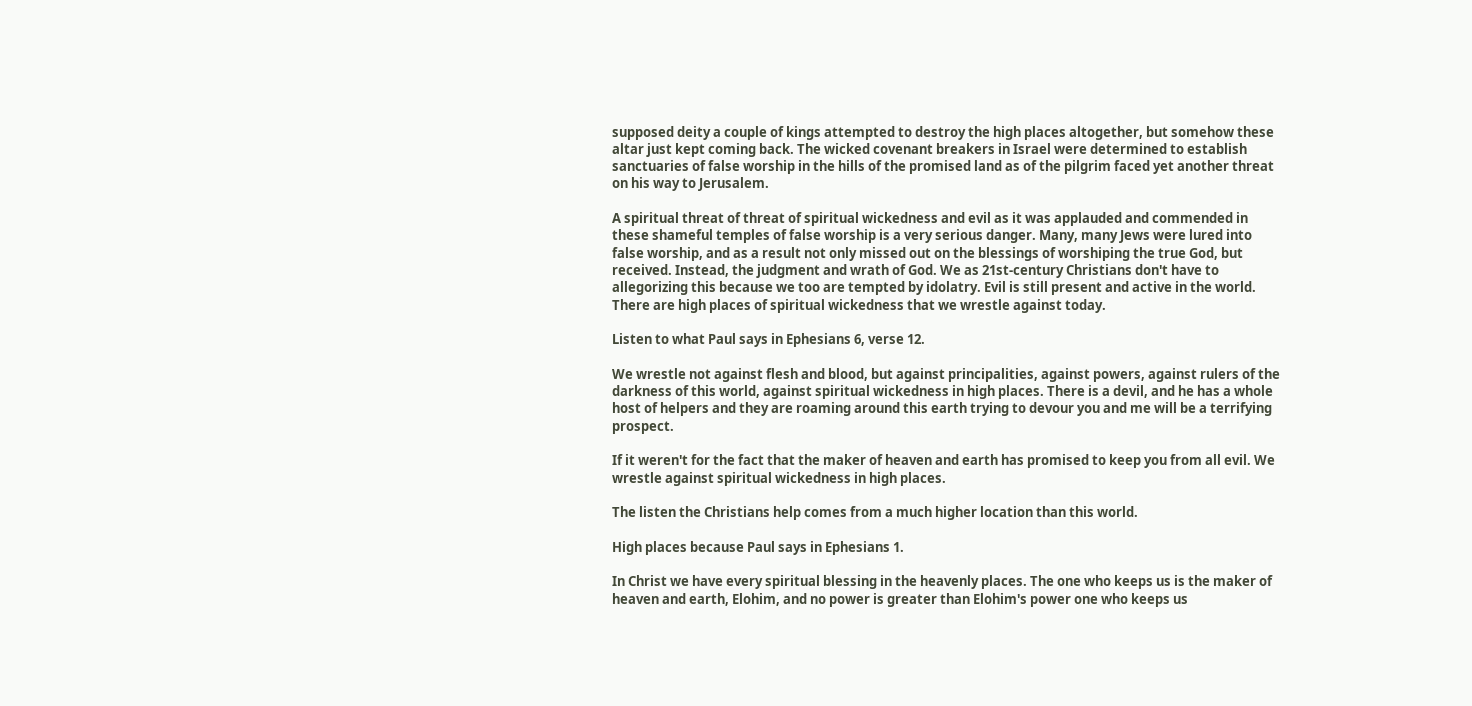supposed deity a couple of kings attempted to destroy the high places altogether, but somehow these altar just kept coming back. The wicked covenant breakers in Israel were determined to establish sanctuaries of false worship in the hills of the promised land as of the pilgrim faced yet another threat on his way to Jerusalem.

A spiritual threat of threat of spiritual wickedness and evil as it was applauded and commended in these shameful temples of false worship is a very serious danger. Many, many Jews were lured into false worship, and as a result not only missed out on the blessings of worshiping the true God, but received. Instead, the judgment and wrath of God. We as 21st-century Christians don't have to allegorizing this because we too are tempted by idolatry. Evil is still present and active in the world. There are high places of spiritual wickedness that we wrestle against today.

Listen to what Paul says in Ephesians 6, verse 12.

We wrestle not against flesh and blood, but against principalities, against powers, against rulers of the darkness of this world, against spiritual wickedness in high places. There is a devil, and he has a whole host of helpers and they are roaming around this earth trying to devour you and me will be a terrifying prospect.

If it weren't for the fact that the maker of heaven and earth has promised to keep you from all evil. We wrestle against spiritual wickedness in high places.

The listen the Christians help comes from a much higher location than this world.

High places because Paul says in Ephesians 1.

In Christ we have every spiritual blessing in the heavenly places. The one who keeps us is the maker of heaven and earth, Elohim, and no power is greater than Elohim's power one who keeps us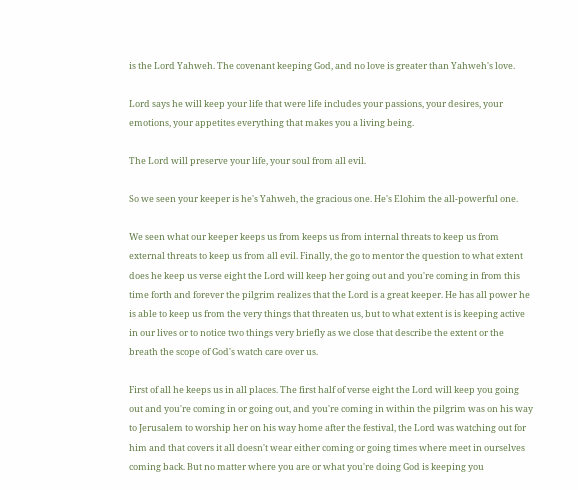is the Lord Yahweh. The covenant keeping God, and no love is greater than Yahweh's love.

Lord says he will keep your life that were life includes your passions, your desires, your emotions, your appetites everything that makes you a living being.

The Lord will preserve your life, your soul from all evil.

So we seen your keeper is he's Yahweh, the gracious one. He's Elohim the all-powerful one.

We seen what our keeper keeps us from keeps us from internal threats to keep us from external threats to keep us from all evil. Finally, the go to mentor the question to what extent does he keep us verse eight the Lord will keep her going out and you're coming in from this time forth and forever the pilgrim realizes that the Lord is a great keeper. He has all power he is able to keep us from the very things that threaten us, but to what extent is is keeping active in our lives or to notice two things very briefly as we close that describe the extent or the breath the scope of God's watch care over us.

First of all he keeps us in all places. The first half of verse eight the Lord will keep you going out and you're coming in or going out, and you're coming in within the pilgrim was on his way to Jerusalem to worship her on his way home after the festival, the Lord was watching out for him and that covers it all doesn't wear either coming or going times where meet in ourselves coming back. But no matter where you are or what you're doing God is keeping you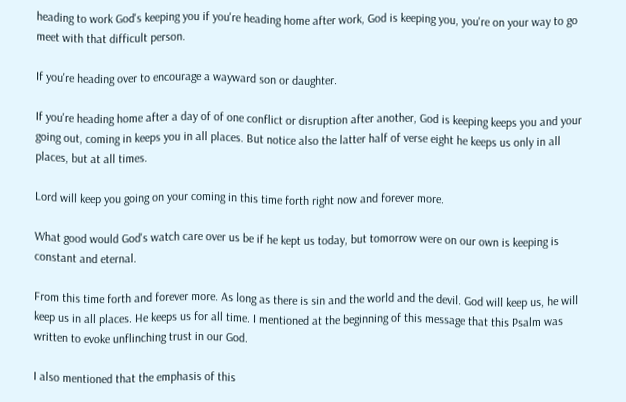heading to work God's keeping you if you're heading home after work, God is keeping you, you're on your way to go meet with that difficult person.

If you're heading over to encourage a wayward son or daughter.

If you're heading home after a day of of one conflict or disruption after another, God is keeping keeps you and your going out, coming in keeps you in all places. But notice also the latter half of verse eight he keeps us only in all places, but at all times.

Lord will keep you going on your coming in this time forth right now and forever more.

What good would God's watch care over us be if he kept us today, but tomorrow were on our own is keeping is constant and eternal.

From this time forth and forever more. As long as there is sin and the world and the devil. God will keep us, he will keep us in all places. He keeps us for all time. I mentioned at the beginning of this message that this Psalm was written to evoke unflinching trust in our God.

I also mentioned that the emphasis of this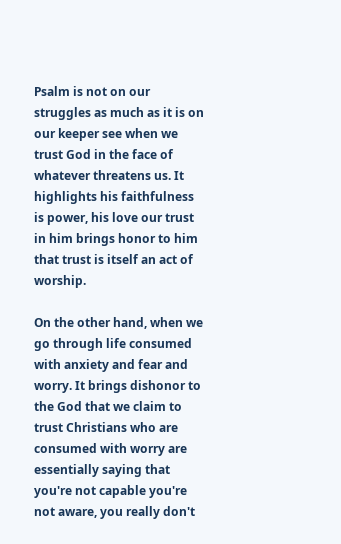Psalm is not on our struggles as much as it is on our keeper see when we trust God in the face of whatever threatens us. It highlights his faithfulness is power, his love our trust in him brings honor to him that trust is itself an act of worship.

On the other hand, when we go through life consumed with anxiety and fear and worry. It brings dishonor to the God that we claim to trust Christians who are consumed with worry are essentially saying that you're not capable you're not aware, you really don't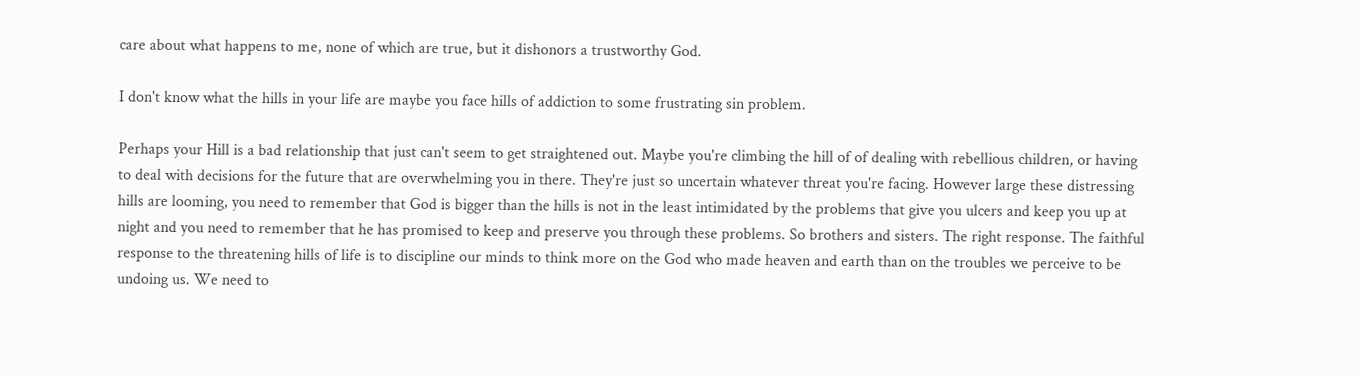care about what happens to me, none of which are true, but it dishonors a trustworthy God.

I don't know what the hills in your life are maybe you face hills of addiction to some frustrating sin problem.

Perhaps your Hill is a bad relationship that just can't seem to get straightened out. Maybe you're climbing the hill of of dealing with rebellious children, or having to deal with decisions for the future that are overwhelming you in there. They're just so uncertain whatever threat you're facing. However large these distressing hills are looming, you need to remember that God is bigger than the hills is not in the least intimidated by the problems that give you ulcers and keep you up at night and you need to remember that he has promised to keep and preserve you through these problems. So brothers and sisters. The right response. The faithful response to the threatening hills of life is to discipline our minds to think more on the God who made heaven and earth than on the troubles we perceive to be undoing us. We need to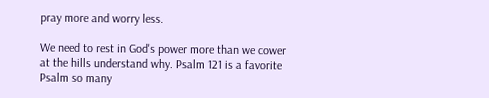pray more and worry less.

We need to rest in God's power more than we cower at the hills understand why. Psalm 121 is a favorite Psalm so many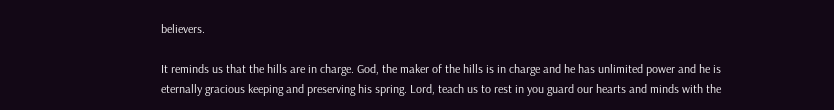believers.

It reminds us that the hills are in charge. God, the maker of the hills is in charge and he has unlimited power and he is eternally gracious keeping and preserving his spring. Lord, teach us to rest in you guard our hearts and minds with the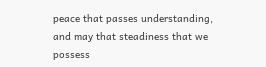peace that passes understanding, and may that steadiness that we possess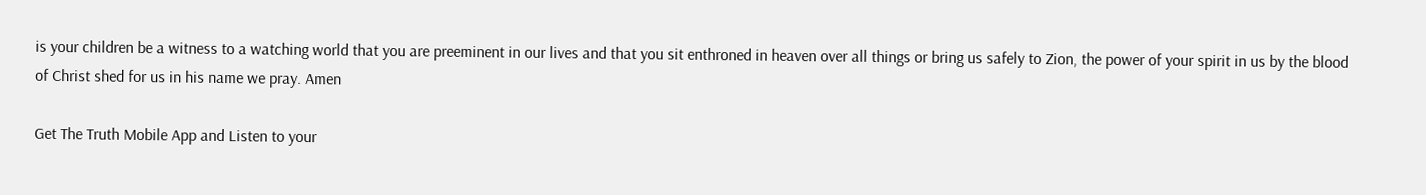is your children be a witness to a watching world that you are preeminent in our lives and that you sit enthroned in heaven over all things or bring us safely to Zion, the power of your spirit in us by the blood of Christ shed for us in his name we pray. Amen

Get The Truth Mobile App and Listen to your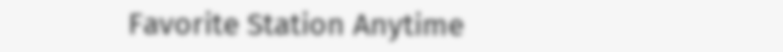Favorite Station Anytime